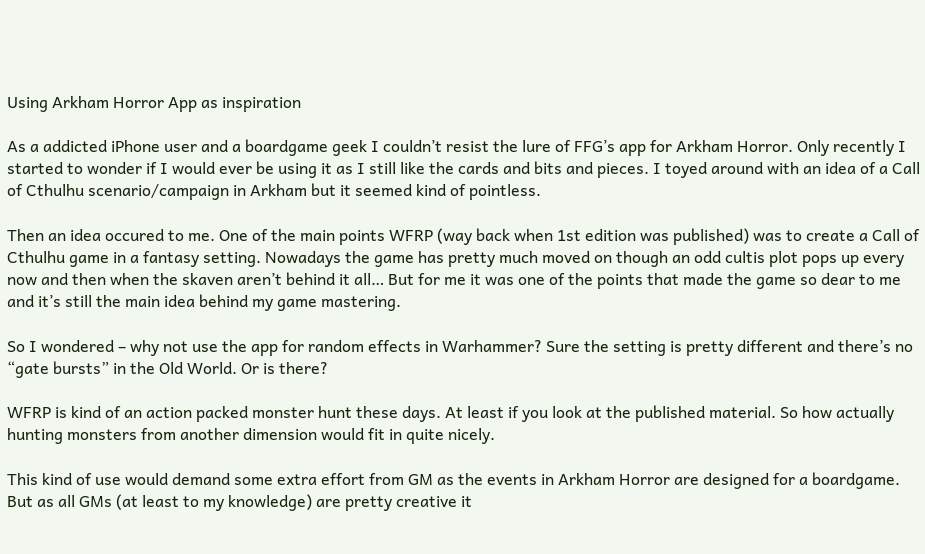Using Arkham Horror App as inspiration

As a addicted iPhone user and a boardgame geek I couldn’t resist the lure of FFG’s app for Arkham Horror. Only recently I started to wonder if I would ever be using it as I still like the cards and bits and pieces. I toyed around with an idea of a Call of Cthulhu scenario/campaign in Arkham but it seemed kind of pointless.

Then an idea occured to me. One of the main points WFRP (way back when 1st edition was published) was to create a Call of Cthulhu game in a fantasy setting. Nowadays the game has pretty much moved on though an odd cultis plot pops up every now and then when the skaven aren’t behind it all… But for me it was one of the points that made the game so dear to me and it’s still the main idea behind my game mastering.

So I wondered – why not use the app for random effects in Warhammer? Sure the setting is pretty different and there’s no “gate bursts” in the Old World. Or is there?

WFRP is kind of an action packed monster hunt these days. At least if you look at the published material. So how actually hunting monsters from another dimension would fit in quite nicely.

This kind of use would demand some extra effort from GM as the events in Arkham Horror are designed for a boardgame. But as all GMs (at least to my knowledge) are pretty creative it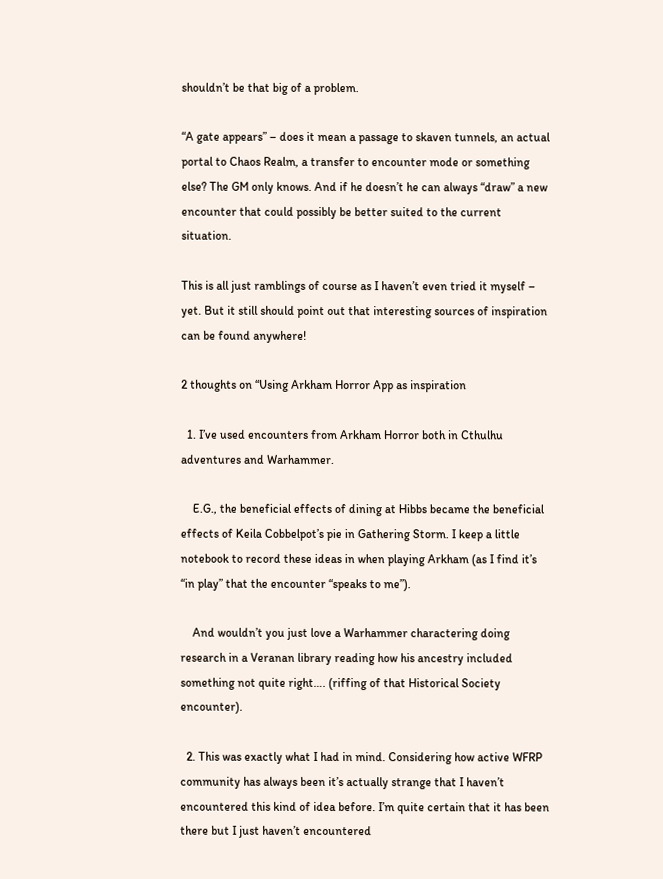shouldn’t be that big of a problem.

“A gate appears” – does it mean a passage to skaven tunnels, an actual portal to Chaos Realm, a transfer to encounter mode or something else? The GM only knows. And if he doesn’t he can always “draw” a new encounter that could possibly be better suited to the current situation.

This is all just ramblings of course as I haven’t even tried it myself – yet. But it still should point out that interesting sources of inspiration can be found anywhere!

2 thoughts on “Using Arkham Horror App as inspiration

  1. I’ve used encounters from Arkham Horror both in Cthulhu adventures and Warhammer.

    E.G., the beneficial effects of dining at Hibbs became the beneficial effects of Keila Cobbelpot’s pie in Gathering Storm. I keep a little notebook to record these ideas in when playing Arkham (as I find it’s “in play” that the encounter “speaks to me”).

    And wouldn’t you just love a Warhammer charactering doing research in a Veranan library reading how his ancestry included something not quite right…. (riffing of that Historical Society encounter).

  2. This was exactly what I had in mind. Considering how active WFRP community has always been it’s actually strange that I haven’t encountered this kind of idea before. I’m quite certain that it has been there but I just haven’t encountered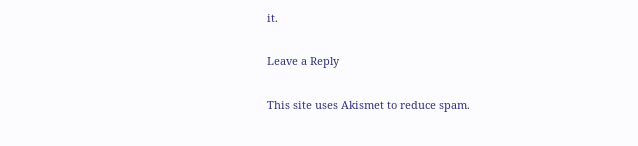it.

Leave a Reply

This site uses Akismet to reduce spam.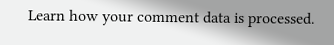Learn how your comment data is processed.